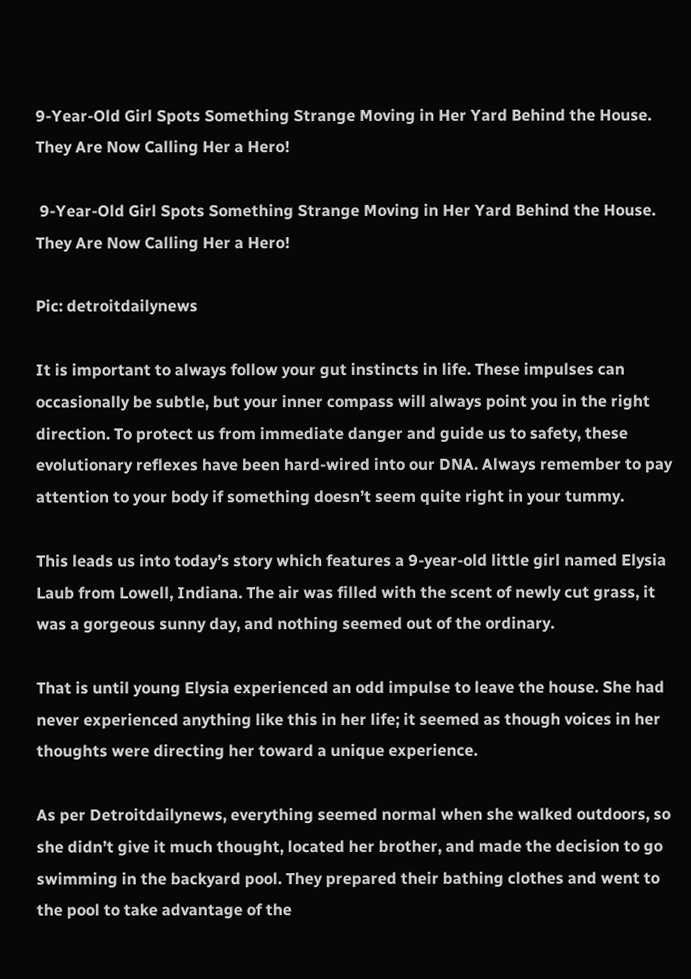9-Year-Old Girl Spots Something Strange Moving in Her Yard Behind the House. They Are Now Calling Her a Hero!

 9-Year-Old Girl Spots Something Strange Moving in Her Yard Behind the House. They Are Now Calling Her a Hero!

Pic: detroitdailynews

It is important to always follow your gut instincts in life. These impulses can occasionally be subtle, but your inner compass will always point you in the right direction. To protect us from immediate danger and guide us to safety, these evolutionary reflexes have been hard-wired into our DNA. Always remember to pay attention to your body if something doesn’t seem quite right in your tummy.

This leads us into today’s story which features a 9-year-old little girl named Elysia Laub from Lowell, Indiana. The air was filled with the scent of newly cut grass, it was a gorgeous sunny day, and nothing seemed out of the ordinary.

That is until young Elysia experienced an odd impulse to leave the house. She had never experienced anything like this in her life; it seemed as though voices in her thoughts were directing her toward a unique experience.

As per Detroitdailynews, everything seemed normal when she walked outdoors, so she didn’t give it much thought, located her brother, and made the decision to go swimming in the backyard pool. They prepared their bathing clothes and went to the pool to take advantage of the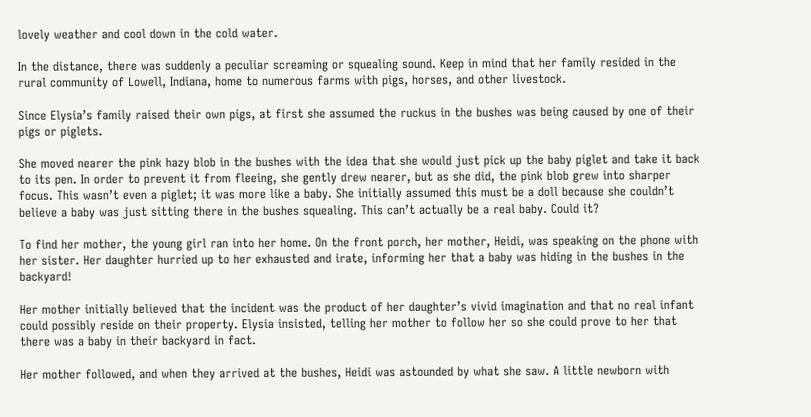lovely weather and cool down in the cold water.

In the distance, there was suddenly a peculiar screaming or squealing sound. Keep in mind that her family resided in the rural community of Lowell, Indiana, home to numerous farms with pigs, horses, and other livestock.

Since Elysia’s family raised their own pigs, at first she assumed the ruckus in the bushes was being caused by one of their pigs or piglets.

She moved nearer the pink hazy blob in the bushes with the idea that she would just pick up the baby piglet and take it back to its pen. In order to prevent it from fleeing, she gently drew nearer, but as she did, the pink blob grew into sharper focus. This wasn’t even a piglet; it was more like a baby. She initially assumed this must be a doll because she couldn’t believe a baby was just sitting there in the bushes squealing. This can’t actually be a real baby. Could it?

To find her mother, the young girl ran into her home. On the front porch, her mother, Heidi, was speaking on the phone with her sister. Her daughter hurried up to her exhausted and irate, informing her that a baby was hiding in the bushes in the backyard!

Her mother initially believed that the incident was the product of her daughter’s vivid imagination and that no real infant could possibly reside on their property. Elysia insisted, telling her mother to follow her so she could prove to her that there was a baby in their backyard in fact.

Her mother followed, and when they arrived at the bushes, Heidi was astounded by what she saw. A little newborn with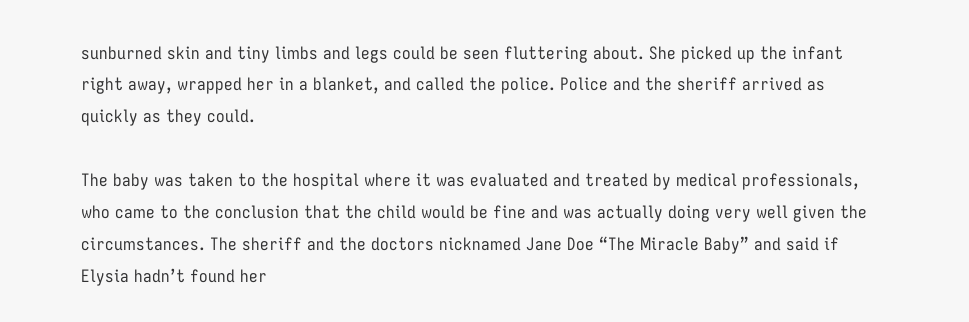sunburned skin and tiny limbs and legs could be seen fluttering about. She picked up the infant right away, wrapped her in a blanket, and called the police. Police and the sheriff arrived as quickly as they could.

The baby was taken to the hospital where it was evaluated and treated by medical professionals, who came to the conclusion that the child would be fine and was actually doing very well given the circumstances. The sheriff and the doctors nicknamed Jane Doe “The Miracle Baby” and said if Elysia hadn’t found her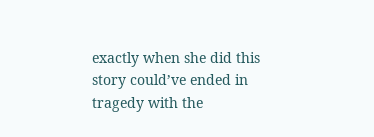exactly when she did this story could’ve ended in tragedy with the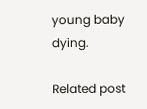young baby dying.

Related post